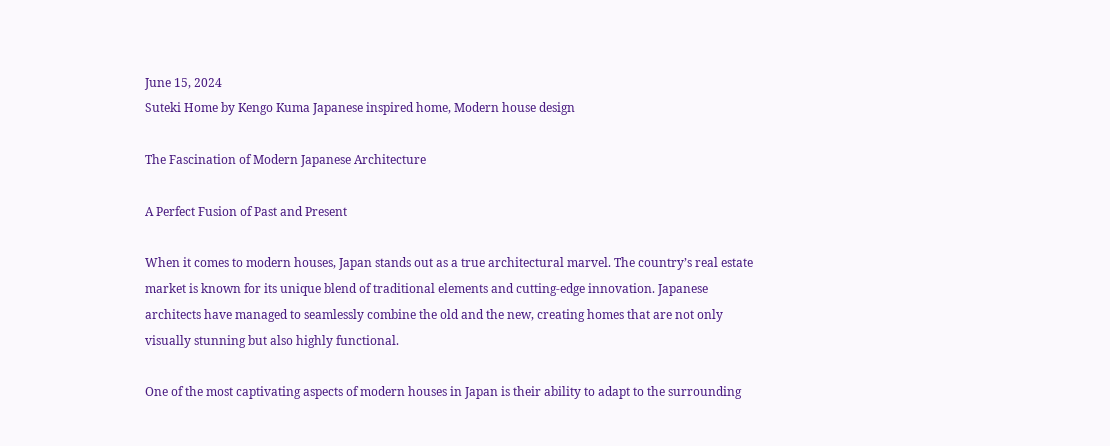June 15, 2024
Suteki Home by Kengo Kuma Japanese inspired home, Modern house design

The Fascination of Modern Japanese Architecture

A Perfect Fusion of Past and Present

When it comes to modern houses, Japan stands out as a true architectural marvel. The country’s real estate market is known for its unique blend of traditional elements and cutting-edge innovation. Japanese architects have managed to seamlessly combine the old and the new, creating homes that are not only visually stunning but also highly functional.

One of the most captivating aspects of modern houses in Japan is their ability to adapt to the surrounding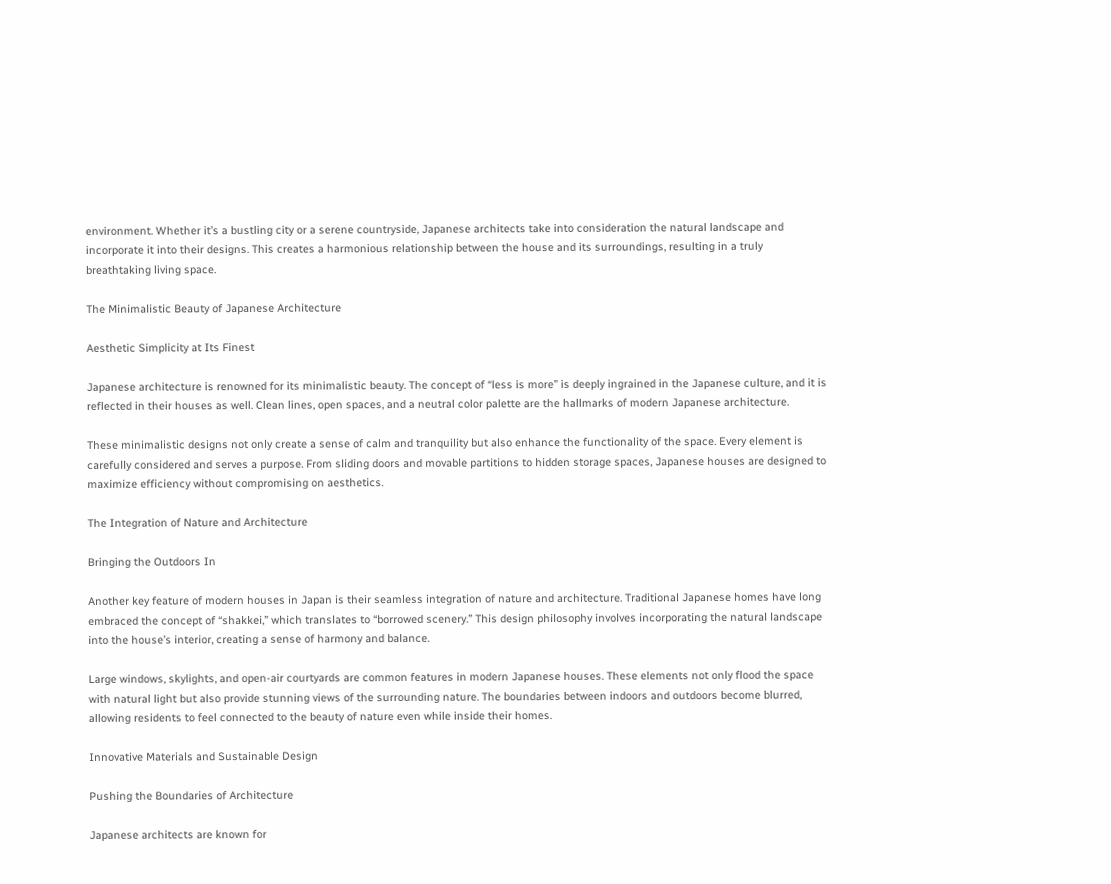environment. Whether it’s a bustling city or a serene countryside, Japanese architects take into consideration the natural landscape and incorporate it into their designs. This creates a harmonious relationship between the house and its surroundings, resulting in a truly breathtaking living space.

The Minimalistic Beauty of Japanese Architecture

Aesthetic Simplicity at Its Finest

Japanese architecture is renowned for its minimalistic beauty. The concept of “less is more” is deeply ingrained in the Japanese culture, and it is reflected in their houses as well. Clean lines, open spaces, and a neutral color palette are the hallmarks of modern Japanese architecture.

These minimalistic designs not only create a sense of calm and tranquility but also enhance the functionality of the space. Every element is carefully considered and serves a purpose. From sliding doors and movable partitions to hidden storage spaces, Japanese houses are designed to maximize efficiency without compromising on aesthetics.

The Integration of Nature and Architecture

Bringing the Outdoors In

Another key feature of modern houses in Japan is their seamless integration of nature and architecture. Traditional Japanese homes have long embraced the concept of “shakkei,” which translates to “borrowed scenery.” This design philosophy involves incorporating the natural landscape into the house’s interior, creating a sense of harmony and balance.

Large windows, skylights, and open-air courtyards are common features in modern Japanese houses. These elements not only flood the space with natural light but also provide stunning views of the surrounding nature. The boundaries between indoors and outdoors become blurred, allowing residents to feel connected to the beauty of nature even while inside their homes.

Innovative Materials and Sustainable Design

Pushing the Boundaries of Architecture

Japanese architects are known for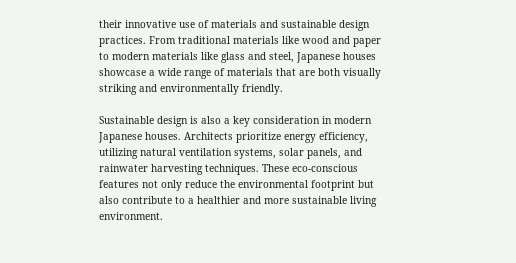their innovative use of materials and sustainable design practices. From traditional materials like wood and paper to modern materials like glass and steel, Japanese houses showcase a wide range of materials that are both visually striking and environmentally friendly.

Sustainable design is also a key consideration in modern Japanese houses. Architects prioritize energy efficiency, utilizing natural ventilation systems, solar panels, and rainwater harvesting techniques. These eco-conscious features not only reduce the environmental footprint but also contribute to a healthier and more sustainable living environment.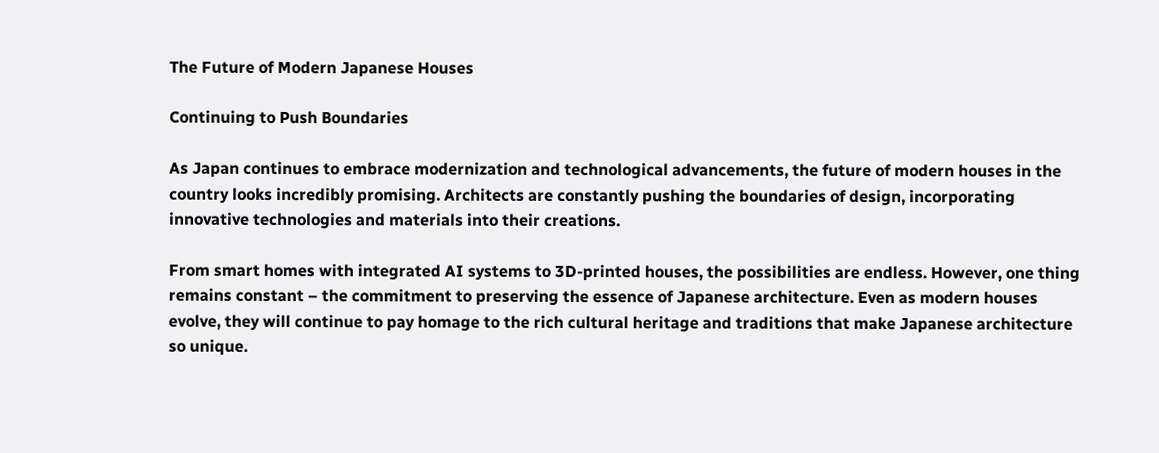The Future of Modern Japanese Houses

Continuing to Push Boundaries

As Japan continues to embrace modernization and technological advancements, the future of modern houses in the country looks incredibly promising. Architects are constantly pushing the boundaries of design, incorporating innovative technologies and materials into their creations.

From smart homes with integrated AI systems to 3D-printed houses, the possibilities are endless. However, one thing remains constant – the commitment to preserving the essence of Japanese architecture. Even as modern houses evolve, they will continue to pay homage to the rich cultural heritage and traditions that make Japanese architecture so unique.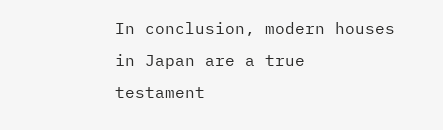In conclusion, modern houses in Japan are a true testament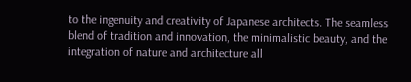to the ingenuity and creativity of Japanese architects. The seamless blend of tradition and innovation, the minimalistic beauty, and the integration of nature and architecture all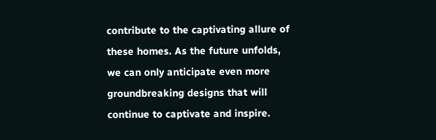contribute to the captivating allure of these homes. As the future unfolds, we can only anticipate even more groundbreaking designs that will continue to captivate and inspire.